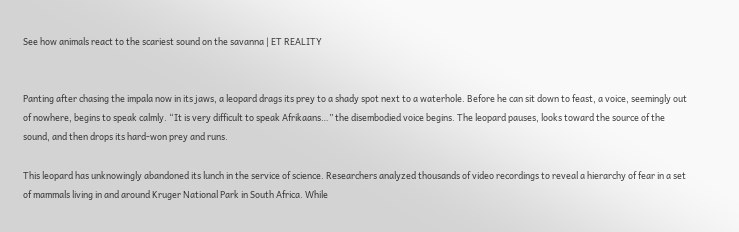See how animals react to the scariest sound on the savanna | ET REALITY


Panting after chasing the impala now in its jaws, a leopard drags its prey to a shady spot next to a waterhole. Before he can sit down to feast, a voice, seemingly out of nowhere, begins to speak calmly. “It is very difficult to speak Afrikaans…” the disembodied voice begins. The leopard pauses, looks toward the source of the sound, and then drops its hard-won prey and runs.

This leopard has unknowingly abandoned its lunch in the service of science. Researchers analyzed thousands of video recordings to reveal a hierarchy of fear in a set of mammals living in and around Kruger National Park in South Africa. While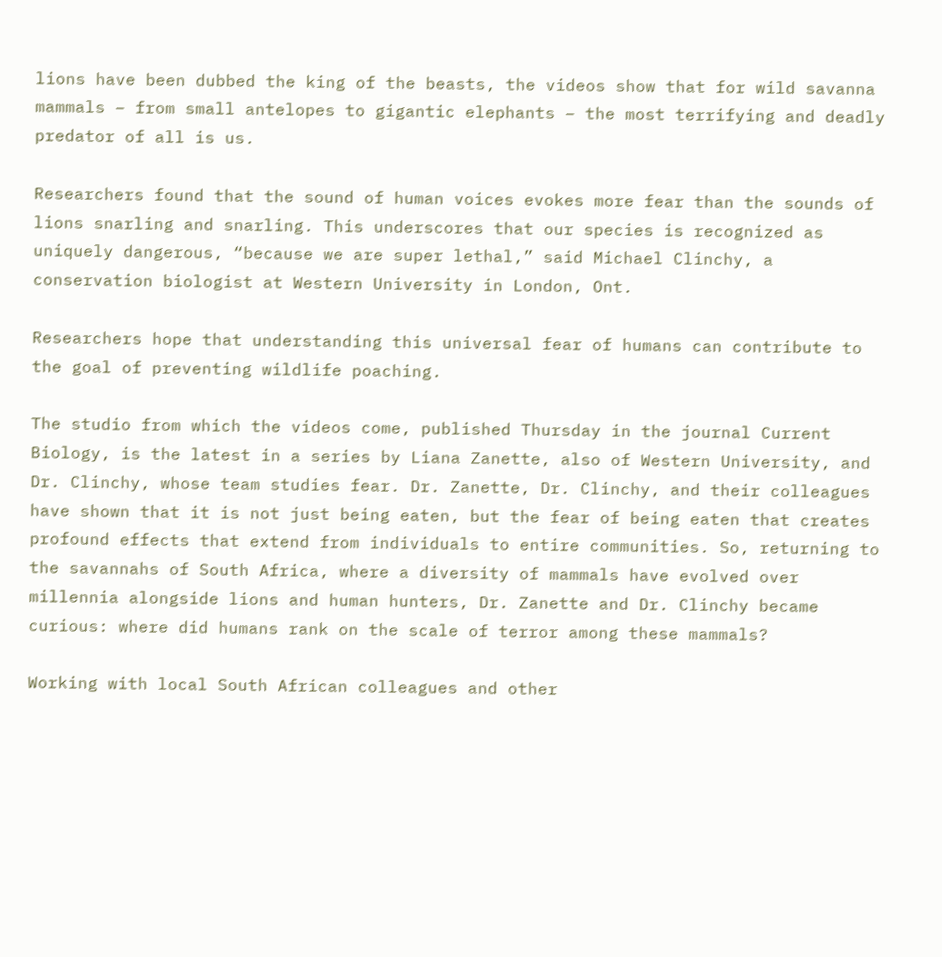lions have been dubbed the king of the beasts, the videos show that for wild savanna mammals – from small antelopes to gigantic elephants – the most terrifying and deadly predator of all is us.

Researchers found that the sound of human voices evokes more fear than the sounds of lions snarling and snarling. This underscores that our species is recognized as uniquely dangerous, “because we are super lethal,” said Michael Clinchy, a conservation biologist at Western University in London, Ont.

Researchers hope that understanding this universal fear of humans can contribute to the goal of preventing wildlife poaching.

The studio from which the videos come, published Thursday in the journal Current Biology, is the latest in a series by Liana Zanette, also of Western University, and Dr. Clinchy, whose team studies fear. Dr. Zanette, Dr. Clinchy, and their colleagues have shown that it is not just being eaten, but the fear of being eaten that creates profound effects that extend from individuals to entire communities. So, returning to the savannahs of South Africa, where a diversity of mammals have evolved over millennia alongside lions and human hunters, Dr. Zanette and Dr. Clinchy became curious: where did humans rank on the scale of terror among these mammals?

Working with local South African colleagues and other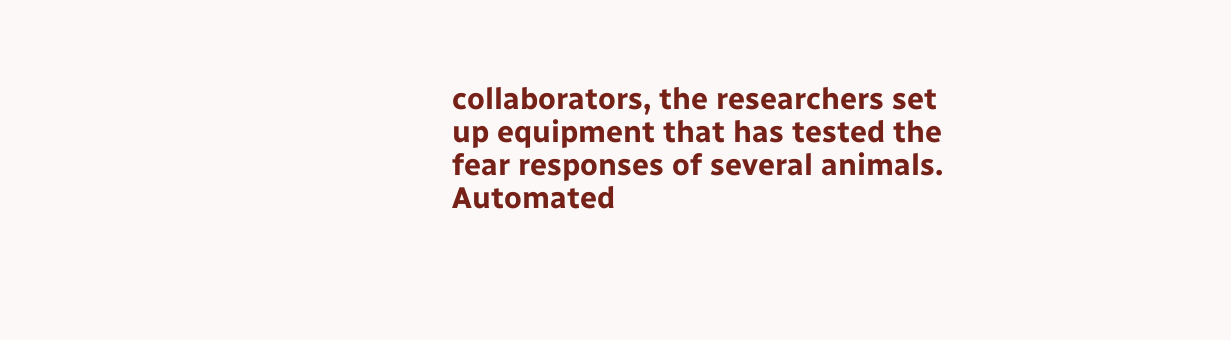collaborators, the researchers set up equipment that has tested the fear responses of several animals. Automated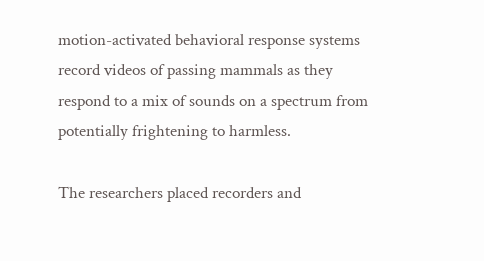motion-activated behavioral response systems record videos of passing mammals as they respond to a mix of sounds on a spectrum from potentially frightening to harmless.

The researchers placed recorders and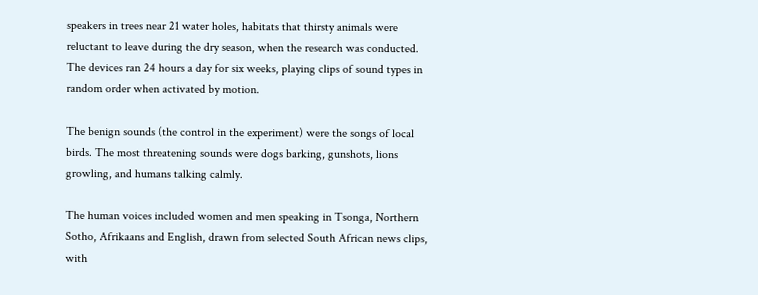speakers in trees near 21 water holes, habitats that thirsty animals were reluctant to leave during the dry season, when the research was conducted. The devices ran 24 hours a day for six weeks, playing clips of sound types in random order when activated by motion.

The benign sounds (the control in the experiment) were the songs of local birds. The most threatening sounds were dogs barking, gunshots, lions growling, and humans talking calmly.

The human voices included women and men speaking in Tsonga, Northern Sotho, Afrikaans and English, drawn from selected South African news clips, with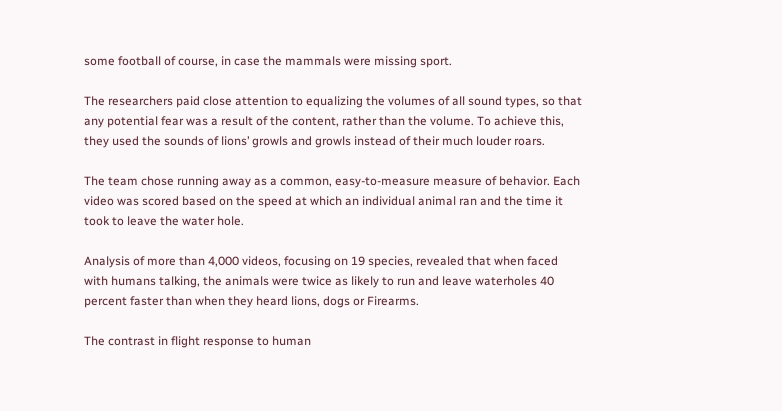some football of course, in case the mammals were missing sport.

The researchers paid close attention to equalizing the volumes of all sound types, so that any potential fear was a result of the content, rather than the volume. To achieve this, they used the sounds of lions’ growls and growls instead of their much louder roars.

The team chose running away as a common, easy-to-measure measure of behavior. Each video was scored based on the speed at which an individual animal ran and the time it took to leave the water hole.

Analysis of more than 4,000 videos, focusing on 19 species, revealed that when faced with humans talking, the animals were twice as likely to run and leave waterholes 40 percent faster than when they heard lions, dogs or Firearms.

The contrast in flight response to human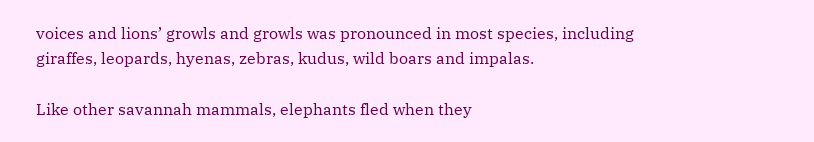voices and lions’ growls and growls was pronounced in most species, including giraffes, leopards, hyenas, zebras, kudus, wild boars and impalas.

Like other savannah mammals, elephants fled when they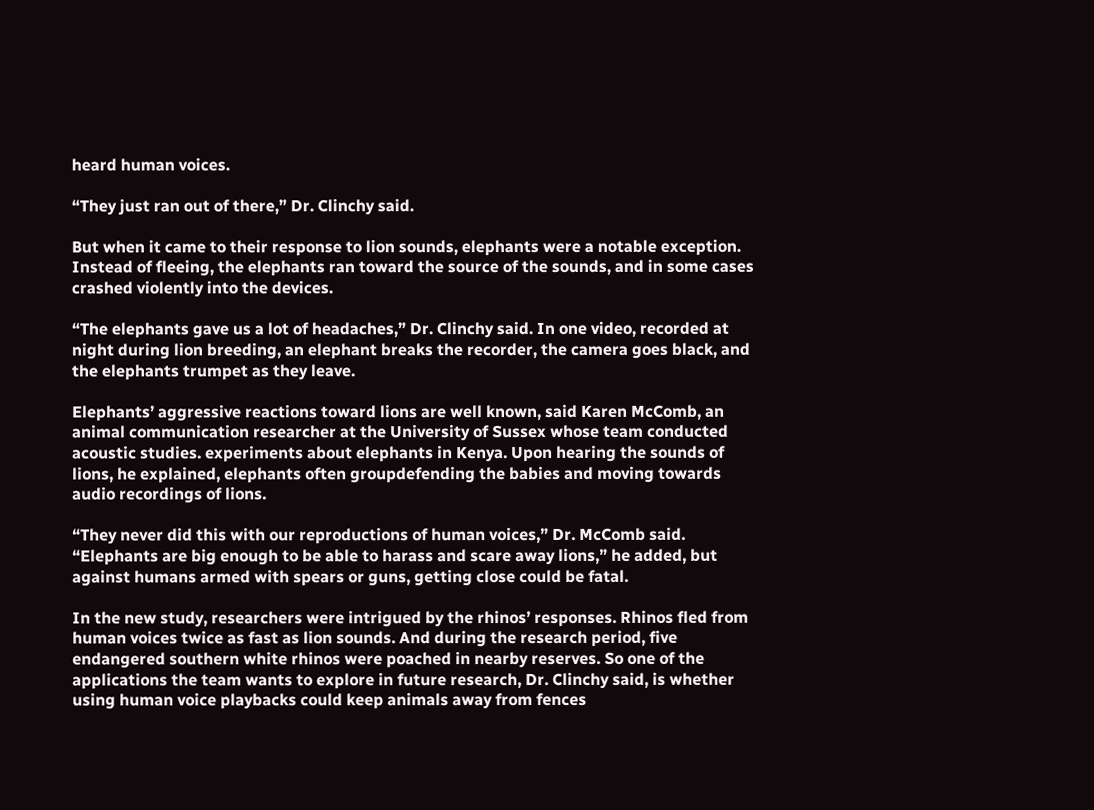heard human voices.

“They just ran out of there,” Dr. Clinchy said.

But when it came to their response to lion sounds, elephants were a notable exception. Instead of fleeing, the elephants ran toward the source of the sounds, and in some cases crashed violently into the devices.

“The elephants gave us a lot of headaches,” Dr. Clinchy said. In one video, recorded at night during lion breeding, an elephant breaks the recorder, the camera goes black, and the elephants trumpet as they leave.

Elephants’ aggressive reactions toward lions are well known, said Karen McComb, an animal communication researcher at the University of Sussex whose team conducted acoustic studies. experiments about elephants in Kenya. Upon hearing the sounds of lions, he explained, elephants often groupdefending the babies and moving towards audio recordings of lions.

“They never did this with our reproductions of human voices,” Dr. McComb said. “Elephants are big enough to be able to harass and scare away lions,” he added, but against humans armed with spears or guns, getting close could be fatal.

In the new study, researchers were intrigued by the rhinos’ responses. Rhinos fled from human voices twice as fast as lion sounds. And during the research period, five endangered southern white rhinos were poached in nearby reserves. So one of the applications the team wants to explore in future research, Dr. Clinchy said, is whether using human voice playbacks could keep animals away from fences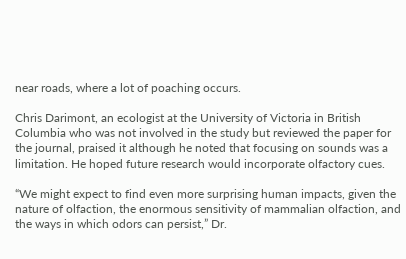near roads, where a lot of poaching occurs.

Chris Darimont, an ecologist at the University of Victoria in British Columbia who was not involved in the study but reviewed the paper for the journal, praised it although he noted that focusing on sounds was a limitation. He hoped future research would incorporate olfactory cues.

“We might expect to find even more surprising human impacts, given the nature of olfaction, the enormous sensitivity of mammalian olfaction, and the ways in which odors can persist,” Dr.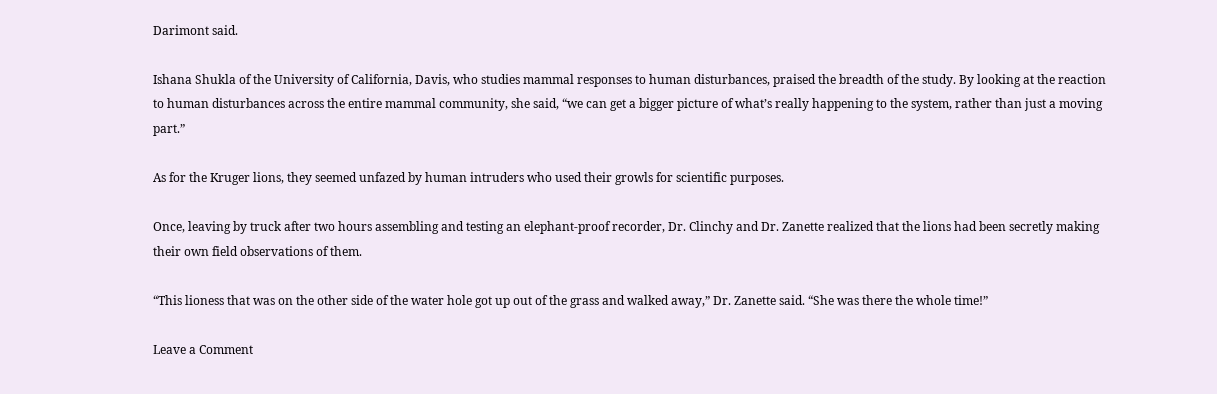Darimont said.

Ishana Shukla of the University of California, Davis, who studies mammal responses to human disturbances, praised the breadth of the study. By looking at the reaction to human disturbances across the entire mammal community, she said, “we can get a bigger picture of what’s really happening to the system, rather than just a moving part.”

As for the Kruger lions, they seemed unfazed by human intruders who used their growls for scientific purposes.

Once, leaving by truck after two hours assembling and testing an elephant-proof recorder, Dr. Clinchy and Dr. Zanette realized that the lions had been secretly making their own field observations of them.

“This lioness that was on the other side of the water hole got up out of the grass and walked away,” Dr. Zanette said. “She was there the whole time!”

Leave a Comment